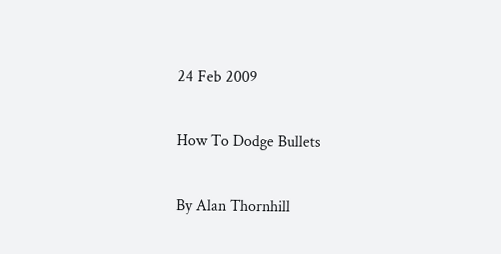24 Feb 2009

How To Dodge Bullets

By Alan Thornhill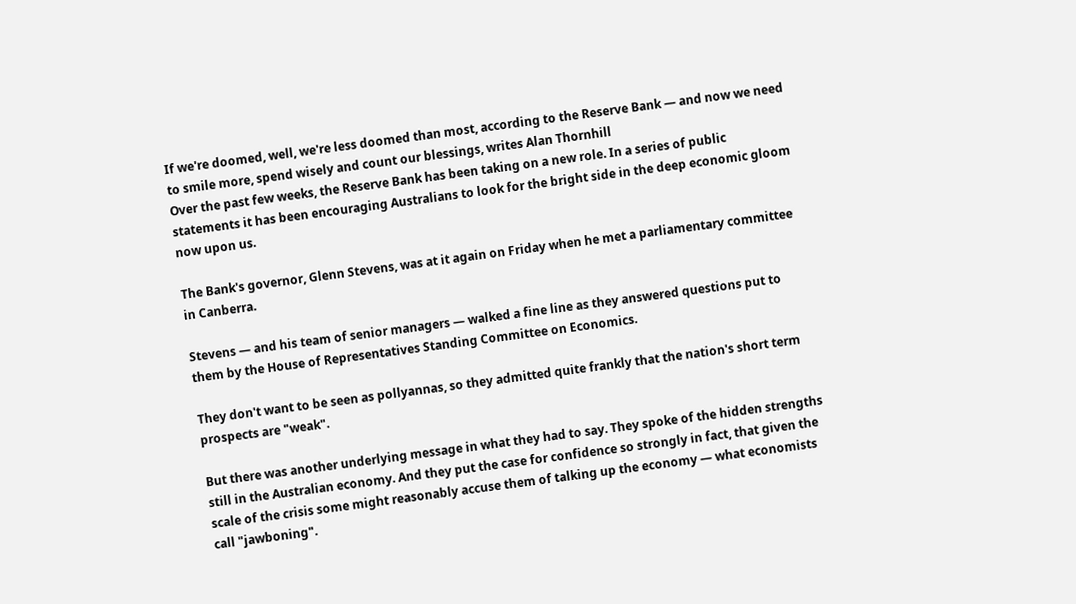If we're doomed, well, we're less doomed than most, according to the Reserve Bank — and now we need to smile more, spend wisely and count our blessings, writes Alan Thornhill
Over the past few weeks, the Reserve Bank has been taking on a new role. In a series of public statements it has been encouraging Australians to look for the bright side in the deep economic gloom now upon us.

The Bank's governor, Glenn Stevens, was at it again on Friday when he met a parliamentary committee in Canberra.

Stevens — and his team of senior managers — walked a fine line as they answered questions put to them by the House of Representatives Standing Committee on Economics.

They don't want to be seen as pollyannas, so they admitted quite frankly that the nation's short term prospects are "weak".

But there was another underlying message in what they had to say. They spoke of the hidden strengths still in the Australian economy. And they put the case for confidence so strongly in fact, that given the scale of the crisis some might reasonably accuse them of talking up the economy — what economists call "jawboning".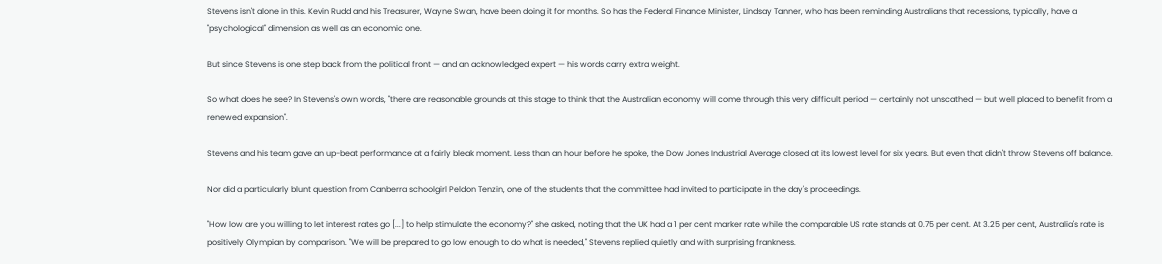Stevens isn't alone in this. Kevin Rudd and his Treasurer, Wayne Swan, have been doing it for months. So has the Federal Finance Minister, Lindsay Tanner, who has been reminding Australians that recessions, typically, have a "psychological" dimension as well as an economic one.

But since Stevens is one step back from the political front — and an acknowledged expert — his words carry extra weight.

So what does he see? In Stevens's own words, "there are reasonable grounds at this stage to think that the Australian economy will come through this very difficult period — certainly not unscathed — but well placed to benefit from a renewed expansion".

Stevens and his team gave an up-beat performance at a fairly bleak moment. Less than an hour before he spoke, the Dow Jones Industrial Average closed at its lowest level for six years. But even that didn't throw Stevens off balance.

Nor did a particularly blunt question from Canberra schoolgirl Peldon Tenzin, one of the students that the committee had invited to participate in the day's proceedings.

"How low are you willing to let interest rates go [...] to help stimulate the economy?" she asked, noting that the UK had a 1 per cent marker rate while the comparable US rate stands at 0.75 per cent. At 3.25 per cent, Australia's rate is positively Olympian by comparison. "We will be prepared to go low enough to do what is needed," Stevens replied quietly and with surprising frankness.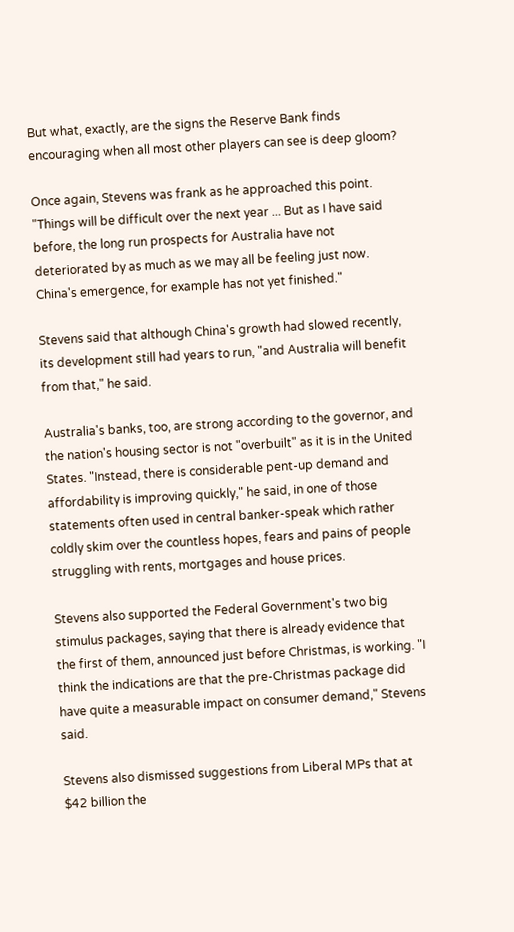But what, exactly, are the signs the Reserve Bank finds encouraging when all most other players can see is deep gloom?

Once again, Stevens was frank as he approached this point. "Things will be difficult over the next year ... But as I have said before, the long run prospects for Australia have not deteriorated by as much as we may all be feeling just now. China's emergence, for example has not yet finished."

Stevens said that although China's growth had slowed recently, its development still had years to run, "and Australia will benefit from that," he said.

Australia's banks, too, are strong according to the governor, and the nation's housing sector is not "overbuilt" as it is in the United States. "Instead, there is considerable pent-up demand and affordability is improving quickly," he said, in one of those statements often used in central banker-speak which rather coldly skim over the countless hopes, fears and pains of people struggling with rents, mortgages and house prices.

Stevens also supported the Federal Government's two big stimulus packages, saying that there is already evidence that the first of them, announced just before Christmas, is working. "I think the indications are that the pre-Christmas package did have quite a measurable impact on consumer demand," Stevens said.

Stevens also dismissed suggestions from Liberal MPs that at $42 billion the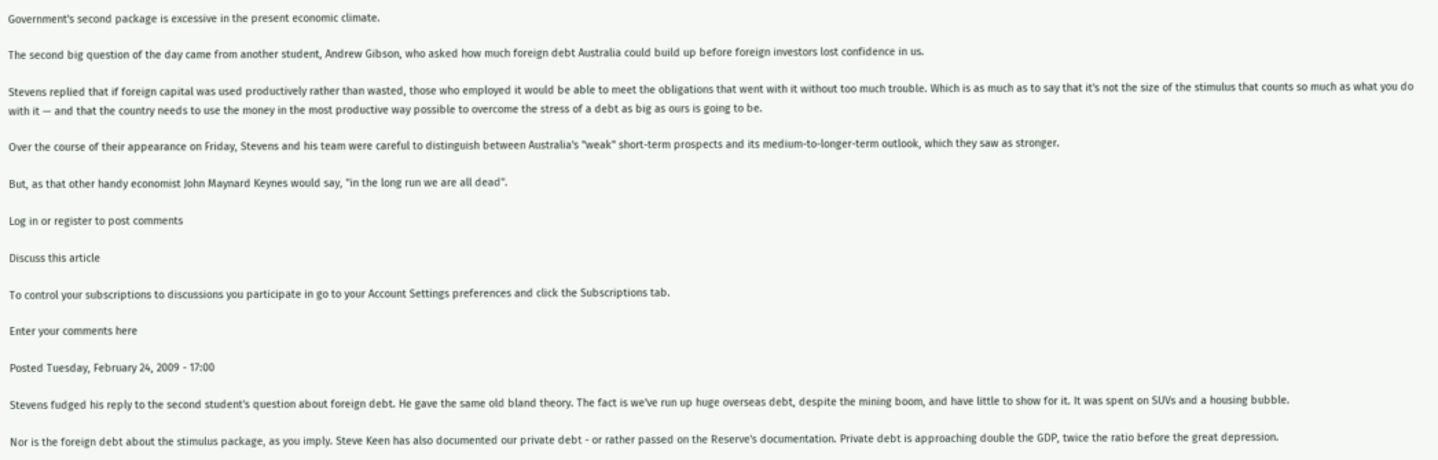Government's second package is excessive in the present economic climate.

The second big question of the day came from another student, Andrew Gibson, who asked how much foreign debt Australia could build up before foreign investors lost confidence in us.

Stevens replied that if foreign capital was used productively rather than wasted, those who employed it would be able to meet the obligations that went with it without too much trouble. Which is as much as to say that it's not the size of the stimulus that counts so much as what you do with it — and that the country needs to use the money in the most productive way possible to overcome the stress of a debt as big as ours is going to be.

Over the course of their appearance on Friday, Stevens and his team were careful to distinguish between Australia's "weak" short-term prospects and its medium-to-longer-term outlook, which they saw as stronger.

But, as that other handy economist John Maynard Keynes would say, "in the long run we are all dead".

Log in or register to post comments

Discuss this article

To control your subscriptions to discussions you participate in go to your Account Settings preferences and click the Subscriptions tab.

Enter your comments here

Posted Tuesday, February 24, 2009 - 17:00

Stevens fudged his reply to the second student's question about foreign debt. He gave the same old bland theory. The fact is we've run up huge overseas debt, despite the mining boom, and have little to show for it. It was spent on SUVs and a housing bubble.

Nor is the foreign debt about the stimulus package, as you imply. Steve Keen has also documented our private debt - or rather passed on the Reserve's documentation. Private debt is approaching double the GDP, twice the ratio before the great depression.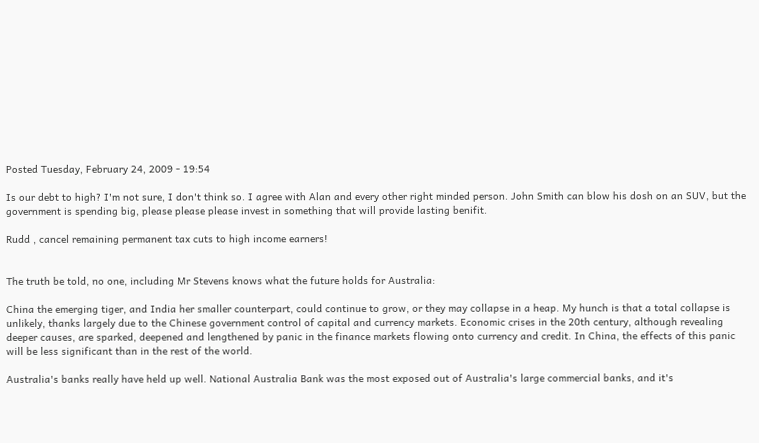Posted Tuesday, February 24, 2009 - 19:54

Is our debt to high? I'm not sure, I don't think so. I agree with Alan and every other right minded person. John Smith can blow his dosh on an SUV, but the government is spending big, please please please invest in something that will provide lasting benifit.

Rudd , cancel remaining permanent tax cuts to high income earners!


The truth be told, no one, including Mr Stevens knows what the future holds for Australia:

China the emerging tiger, and India her smaller counterpart, could continue to grow, or they may collapse in a heap. My hunch is that a total collapse is unlikely, thanks largely due to the Chinese government control of capital and currency markets. Economic crises in the 20th century, although revealing deeper causes, are sparked, deepened and lengthened by panic in the finance markets flowing onto currency and credit. In China, the effects of this panic will be less significant than in the rest of the world.

Australia's banks really have held up well. National Australia Bank was the most exposed out of Australia's large commercial banks, and it's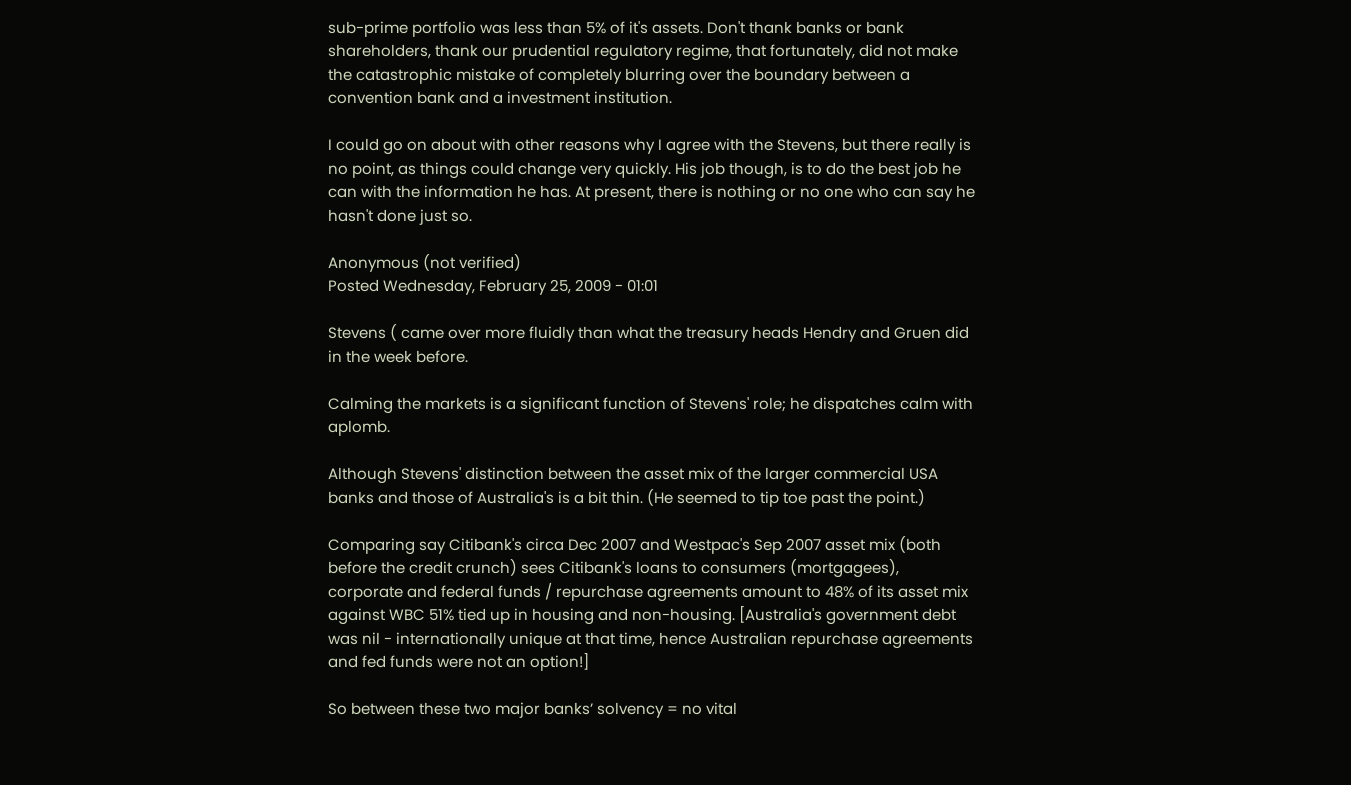sub-prime portfolio was less than 5% of it's assets. Don't thank banks or bank shareholders, thank our prudential regulatory regime, that fortunately, did not make the catastrophic mistake of completely blurring over the boundary between a convention bank and a investment institution.

I could go on about with other reasons why I agree with the Stevens, but there really is no point, as things could change very quickly. His job though, is to do the best job he can with the information he has. At present, there is nothing or no one who can say he hasn't done just so.

Anonymous (not verified)
Posted Wednesday, February 25, 2009 - 01:01

Stevens ( came over more fluidly than what the treasury heads Hendry and Gruen did in the week before.

Calming the markets is a significant function of Stevens' role; he dispatches calm with aplomb.

Although Stevens' distinction between the asset mix of the larger commercial USA banks and those of Australia's is a bit thin. (He seemed to tip toe past the point.)

Comparing say Citibank's circa Dec 2007 and Westpac's Sep 2007 asset mix (both before the credit crunch) sees Citibank's loans to consumers (mortgagees), corporate and federal funds / repurchase agreements amount to 48% of its asset mix against WBC 51% tied up in housing and non-housing. [Australia's government debt was nil - internationally unique at that time, hence Australian repurchase agreements and fed funds were not an option!]

So between these two major banks’ solvency = no vital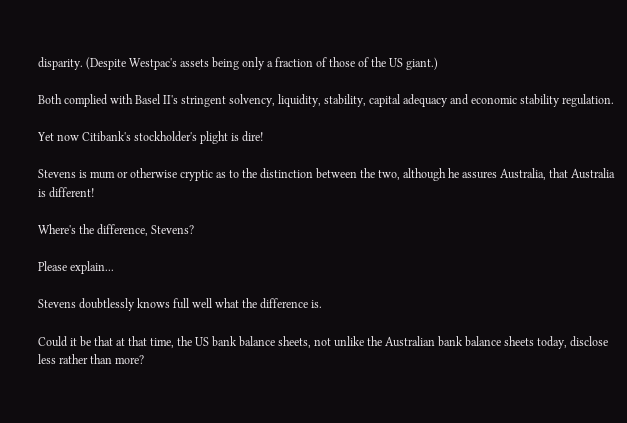disparity. (Despite Westpac's assets being only a fraction of those of the US giant.)

Both complied with Basel II's stringent solvency, liquidity, stability, capital adequacy and economic stability regulation.

Yet now Citibank's stockholder's plight is dire!

Stevens is mum or otherwise cryptic as to the distinction between the two, although he assures Australia, that Australia is different!

Where's the difference, Stevens?

Please explain...

Stevens doubtlessly knows full well what the difference is.

Could it be that at that time, the US bank balance sheets, not unlike the Australian bank balance sheets today, disclose less rather than more?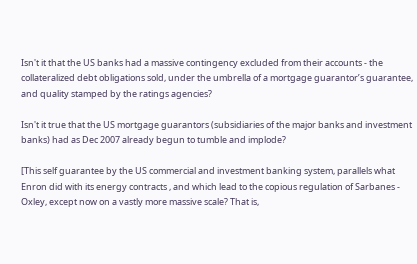Isn't it that the US banks had a massive contingency excluded from their accounts - the collateralized debt obligations sold, under the umbrella of a mortgage guarantor’s guarantee, and quality stamped by the ratings agencies?

Isn't it true that the US mortgage guarantors (subsidiaries of the major banks and investment banks) had as Dec 2007 already begun to tumble and implode?

[This self guarantee by the US commercial and investment banking system, parallels what Enron did with its energy contracts , and which lead to the copious regulation of Sarbanes - Oxley, except now on a vastly more massive scale? That is,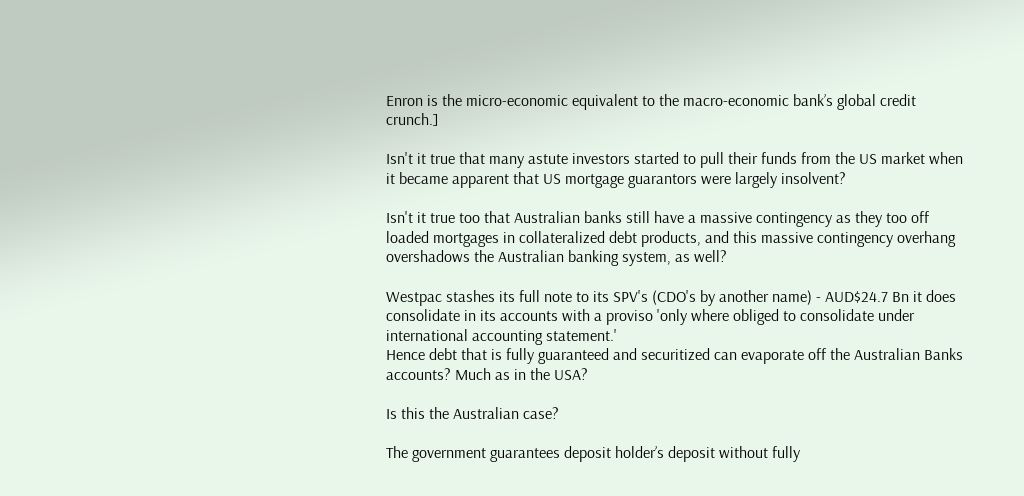Enron is the micro-economic equivalent to the macro-economic bank’s global credit crunch.]

Isn't it true that many astute investors started to pull their funds from the US market when it became apparent that US mortgage guarantors were largely insolvent?

Isn't it true too that Australian banks still have a massive contingency as they too off loaded mortgages in collateralized debt products, and this massive contingency overhang overshadows the Australian banking system, as well?

Westpac stashes its full note to its SPV's (CDO's by another name) - AUD$24.7 Bn it does consolidate in its accounts with a proviso 'only where obliged to consolidate under international accounting statement.'
Hence debt that is fully guaranteed and securitized can evaporate off the Australian Banks accounts? Much as in the USA?

Is this the Australian case?

The government guarantees deposit holder’s deposit without fully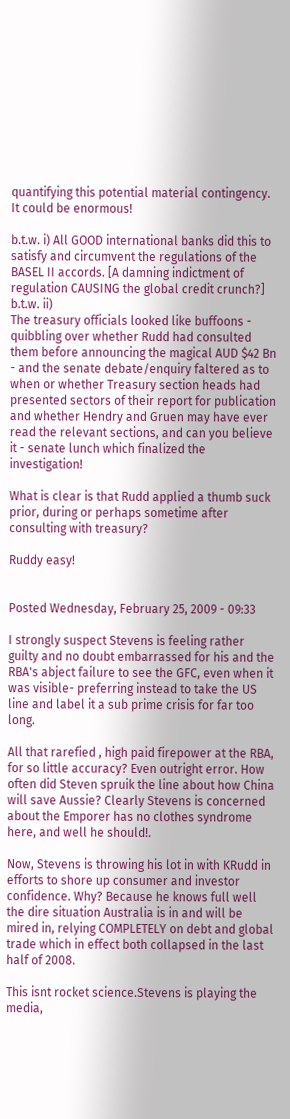quantifying this potential material contingency. It could be enormous!

b.t.w. i) All GOOD international banks did this to satisfy and circumvent the regulations of the BASEL II accords. [A damning indictment of regulation CAUSING the global credit crunch?]
b.t.w. ii)
The treasury officials looked like buffoons - quibbling over whether Rudd had consulted them before announcing the magical AUD $42 Bn - and the senate debate/enquiry faltered as to when or whether Treasury section heads had presented sectors of their report for publication and whether Hendry and Gruen may have ever read the relevant sections, and can you believe it - senate lunch which finalized the investigation!

What is clear is that Rudd applied a thumb suck prior, during or perhaps sometime after consulting with treasury?

Ruddy easy!


Posted Wednesday, February 25, 2009 - 09:33

I strongly suspect Stevens is feeling rather guilty and no doubt embarrassed for his and the RBA's abject failure to see the GFC, even when it was visible- preferring instead to take the US line and label it a sub prime crisis for far too long.

All that rarefied , high paid firepower at the RBA, for so little accuracy? Even outright error. How often did Steven spruik the line about how China will save Aussie? Clearly Stevens is concerned about the Emporer has no clothes syndrome here, and well he should!.

Now, Stevens is throwing his lot in with KRudd in efforts to shore up consumer and investor confidence. Why? Because he knows full well the dire situation Australia is in and will be mired in, relying COMPLETELY on debt and global trade which in effect both collapsed in the last half of 2008.

This isnt rocket science.Stevens is playing the media,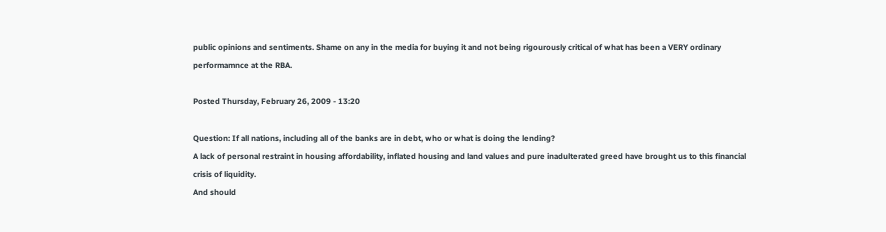public opinions and sentiments. Shame on any in the media for buying it and not being rigourously critical of what has been a VERY ordinary performamnce at the RBA.

Posted Thursday, February 26, 2009 - 13:20

Question: If all nations, including all of the banks are in debt, who or what is doing the lending?
A lack of personal restraint in housing affordability, inflated housing and land values and pure inadulterated greed have brought us to this financial crisis of liquidity.
And should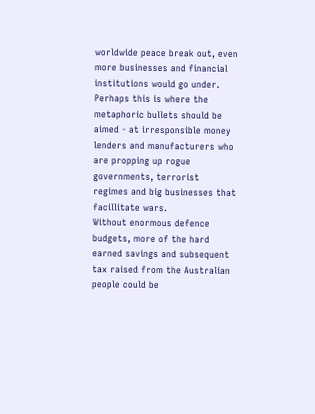worldwide peace break out, even more businesses and financial institutions would go under.
Perhaps this is where the metaphoric bullets should be aimed - at irresponsible money lenders and manufacturers who are propping up rogue governments, terrorist regimes and big businesses that facillitate wars.
Without enormous defence budgets, more of the hard earned savings and subsequent tax raised from the Australian people could be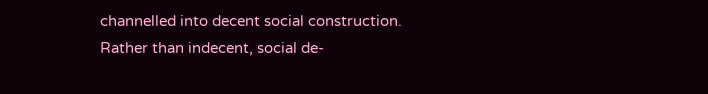channelled into decent social construction.
Rather than indecent, social de-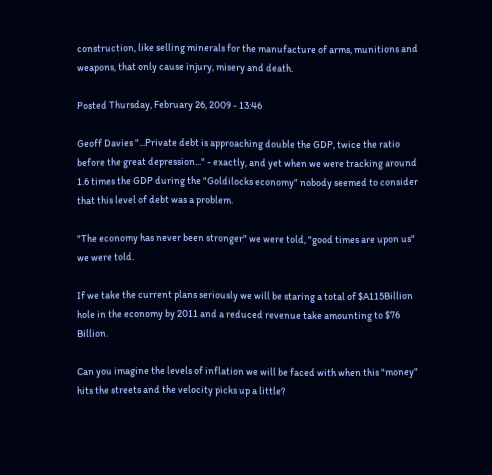construction, like selling minerals for the manufacture of arms, munitions and weapons, that only cause injury, misery and death.

Posted Thursday, February 26, 2009 - 13:46

Geoff Davies "...Private debt is approaching double the GDP, twice the ratio before the great depression..." - exactly, and yet when we were tracking around 1.6 times the GDP during the "Goldilocks economy" nobody seemed to consider that this level of debt was a problem.

"The economy has never been stronger" we were told, "good times are upon us" we were told.

If we take the current plans seriously we will be staring a total of $A115Billion hole in the economy by 2011 and a reduced revenue take amounting to $76 Billion.

Can you imagine the levels of inflation we will be faced with when this "money" hits the streets and the velocity picks up a little?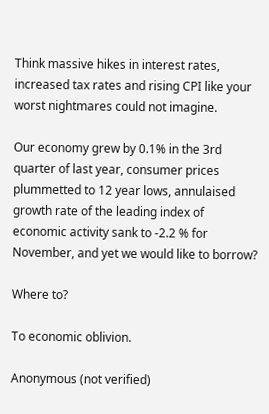Think massive hikes in interest rates, increased tax rates and rising CPI like your worst nightmares could not imagine.

Our economy grew by 0.1% in the 3rd quarter of last year, consumer prices plummetted to 12 year lows, annulaised growth rate of the leading index of economic activity sank to -2.2 % for November, and yet we would like to borrow?

Where to?

To economic oblivion.

Anonymous (not verified)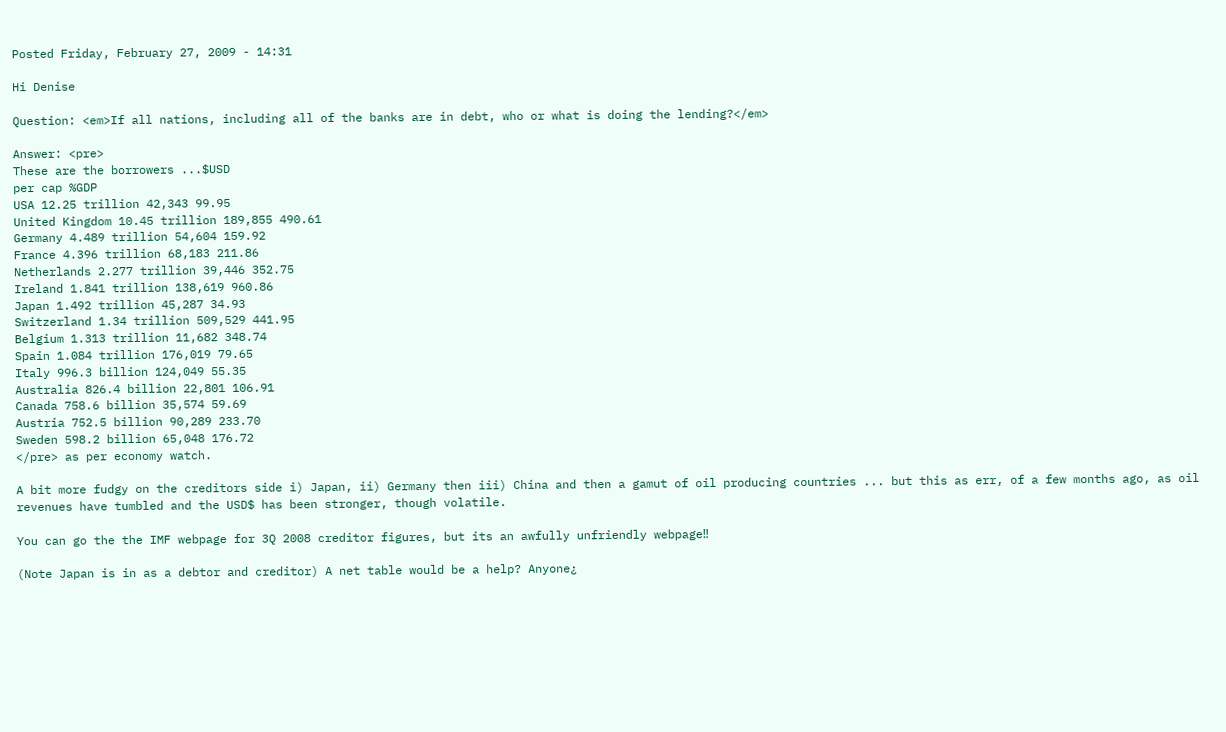Posted Friday, February 27, 2009 - 14:31

Hi Denise

Question: <em>If all nations, including all of the banks are in debt, who or what is doing the lending?</em>

Answer: <pre>
These are the borrowers ...$USD
per cap %GDP
USA 12.25 trillion 42,343 99.95
United Kingdom 10.45 trillion 189,855 490.61
Germany 4.489 trillion 54,604 159.92
France 4.396 trillion 68,183 211.86
Netherlands 2.277 trillion 39,446 352.75
Ireland 1.841 trillion 138,619 960.86
Japan 1.492 trillion 45,287 34.93
Switzerland 1.34 trillion 509,529 441.95
Belgium 1.313 trillion 11,682 348.74
Spain 1.084 trillion 176,019 79.65
Italy 996.3 billion 124,049 55.35
Australia 826.4 billion 22,801 106.91
Canada 758.6 billion 35,574 59.69
Austria 752.5 billion 90,289 233.70
Sweden 598.2 billion 65,048 176.72
</pre> as per economy watch.

A bit more fudgy on the creditors side i) Japan, ii) Germany then iii) China and then a gamut of oil producing countries ... but this as err, of a few months ago, as oil revenues have tumbled and the USD$ has been stronger, though volatile.

You can go the the IMF webpage for 3Q 2008 creditor figures, but its an awfully unfriendly webpage‼

(Note Japan is in as a debtor and creditor) A net table would be a help? Anyone¿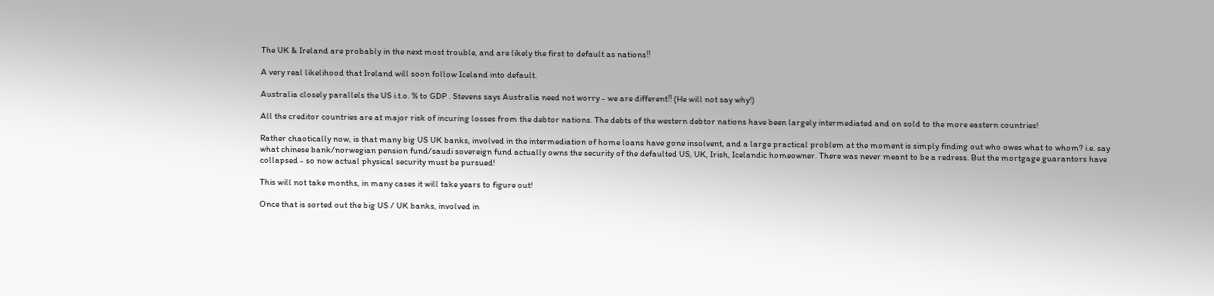The UK & Ireland are probably in the next most trouble, and are likely the first to default as nations‼

A very real likelihood that Ireland will soon follow Iceland into default.

Australia closely parallels the US i.t.o. % to GDP . Stevens says Australia need not worry - we are different‼ (He will not say why!)

All the creditor countries are at major risk of incuring losses from the debtor nations. The debts of the western debtor nations have been largely intermediated and on sold to the more eastern countries!

Rather chaotically now, is that many big US UK banks, involved in the intermediation of home loans have gone insolvent, and a large practical problem at the moment is simply finding out who owes what to whom? i.e. say what chinese bank/norwegian pension fund/saudi sovereign fund actually owns the security of the defaulted US, UK, Irish, Icelandic homeowner. There was never meant to be a redress. But the mortgage guarantors have collapsed - so now actual physical security must be pursued!

This will not take months, in many cases it will take years to figure out!

Once that is sorted out the big US / UK banks, involved in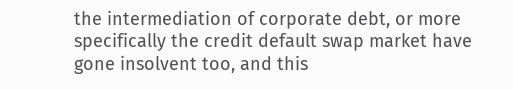the intermediation of corporate debt, or more specifically the credit default swap market have gone insolvent too, and this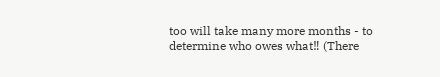too will take many more months - to determine who owes what‼ (There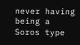never having being a Soros type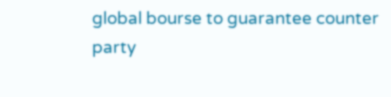global bourse to guarantee counter party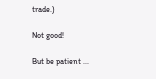trade.)

Not good!

But be patient ...